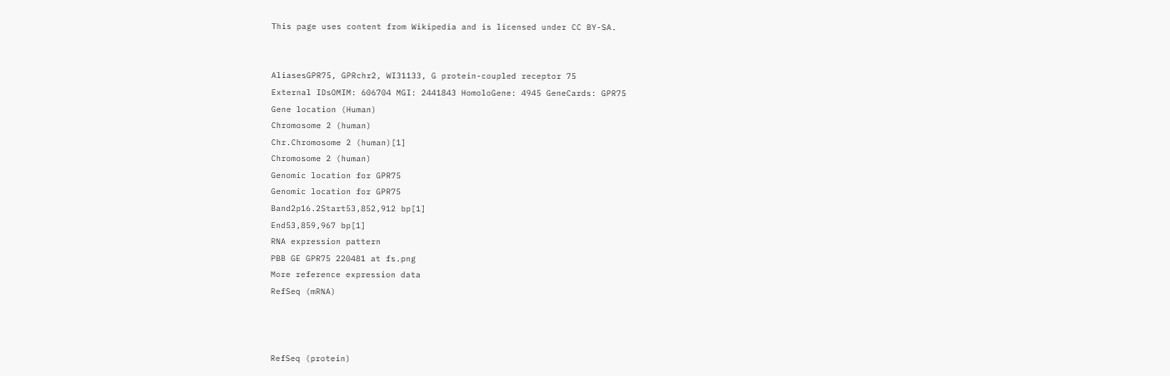This page uses content from Wikipedia and is licensed under CC BY-SA.


AliasesGPR75, GPRchr2, WI31133, G protein-coupled receptor 75
External IDsOMIM: 606704 MGI: 2441843 HomoloGene: 4945 GeneCards: GPR75
Gene location (Human)
Chromosome 2 (human)
Chr.Chromosome 2 (human)[1]
Chromosome 2 (human)
Genomic location for GPR75
Genomic location for GPR75
Band2p16.2Start53,852,912 bp[1]
End53,859,967 bp[1]
RNA expression pattern
PBB GE GPR75 220481 at fs.png
More reference expression data
RefSeq (mRNA)



RefSeq (protein)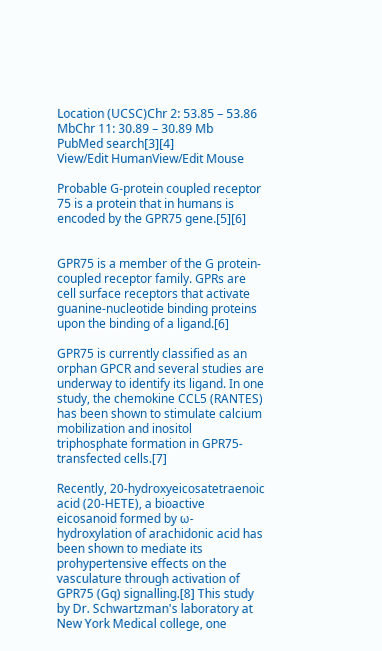Location (UCSC)Chr 2: 53.85 – 53.86 MbChr 11: 30.89 – 30.89 Mb
PubMed search[3][4]
View/Edit HumanView/Edit Mouse

Probable G-protein coupled receptor 75 is a protein that in humans is encoded by the GPR75 gene.[5][6]


GPR75 is a member of the G protein-coupled receptor family. GPRs are cell surface receptors that activate guanine-nucleotide binding proteins upon the binding of a ligand.[6]

GPR75 is currently classified as an orphan GPCR and several studies are underway to identify its ligand. In one study, the chemokine CCL5 (RANTES) has been shown to stimulate calcium mobilization and inositol triphosphate formation in GPR75-transfected cells.[7]

Recently, 20-hydroxyeicosatetraenoic acid (20-HETE), a bioactive eicosanoid formed by ω-hydroxylation of arachidonic acid has been shown to mediate its prohypertensive effects on the vasculature through activation of GPR75 (Gq) signalling.[8] This study by Dr. Schwartzman's laboratory at New York Medical college, one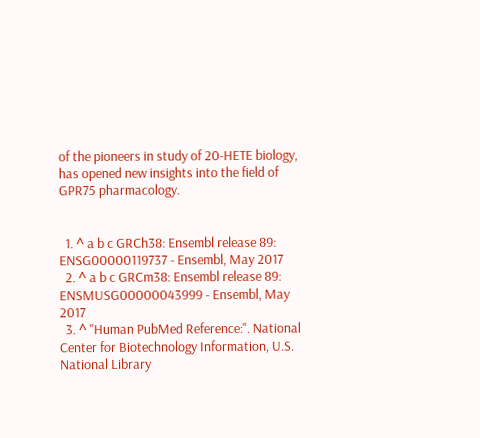of the pioneers in study of 20-HETE biology, has opened new insights into the field of GPR75 pharmacology.


  1. ^ a b c GRCh38: Ensembl release 89: ENSG00000119737 - Ensembl, May 2017
  2. ^ a b c GRCm38: Ensembl release 89: ENSMUSG00000043999 - Ensembl, May 2017
  3. ^ "Human PubMed Reference:". National Center for Biotechnology Information, U.S. National Library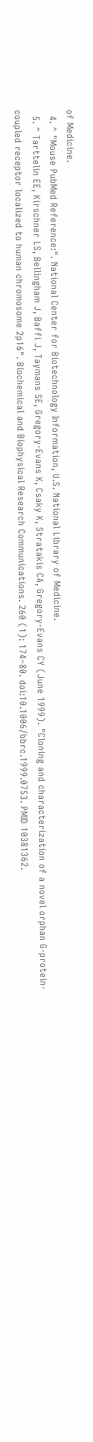of Medicine.
  4. ^ "Mouse PubMed Reference:". National Center for Biotechnology Information, U.S. National Library of Medicine.
  5. ^ Tarttelin EE, Kirschner LS, Bellingham J, Baffi J, Taymans SE, Gregory-Evans K, Csaky K, Stratakis CA, Gregory-Evans CY (June 1999). "Cloning and characterization of a novel orphan G-protein-coupled receptor localized to human chromosome 2p16". Biochemical and Biophysical Research Communications. 260 (1): 174–80. doi:10.1006/bbrc.1999.0753. PMID 10381362.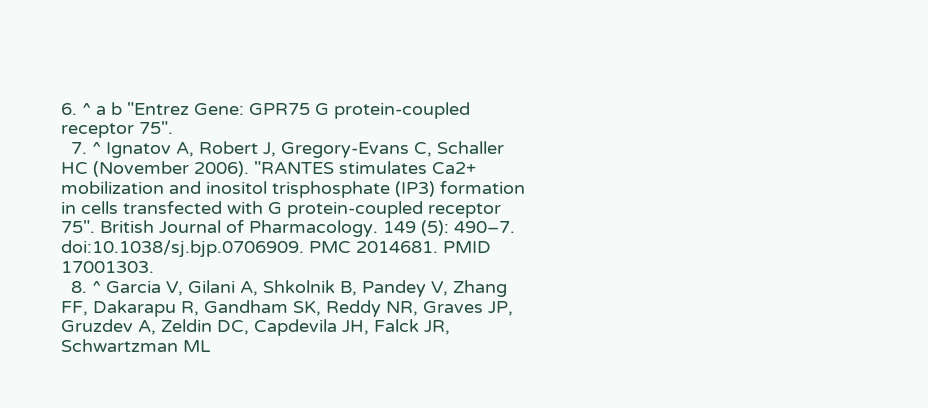6. ^ a b "Entrez Gene: GPR75 G protein-coupled receptor 75".
  7. ^ Ignatov A, Robert J, Gregory-Evans C, Schaller HC (November 2006). "RANTES stimulates Ca2+ mobilization and inositol trisphosphate (IP3) formation in cells transfected with G protein-coupled receptor 75". British Journal of Pharmacology. 149 (5): 490–7. doi:10.1038/sj.bjp.0706909. PMC 2014681. PMID 17001303.
  8. ^ Garcia V, Gilani A, Shkolnik B, Pandey V, Zhang FF, Dakarapu R, Gandham SK, Reddy NR, Graves JP, Gruzdev A, Zeldin DC, Capdevila JH, Falck JR, Schwartzman ML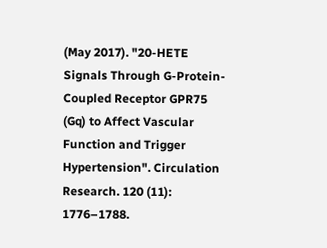(May 2017). "20-HETE Signals Through G-Protein-Coupled Receptor GPR75 (Gq) to Affect Vascular Function and Trigger Hypertension". Circulation Research. 120 (11): 1776–1788.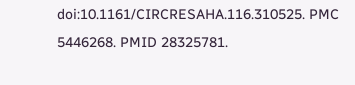doi:10.1161/CIRCRESAHA.116.310525. PMC 5446268. PMID 28325781.